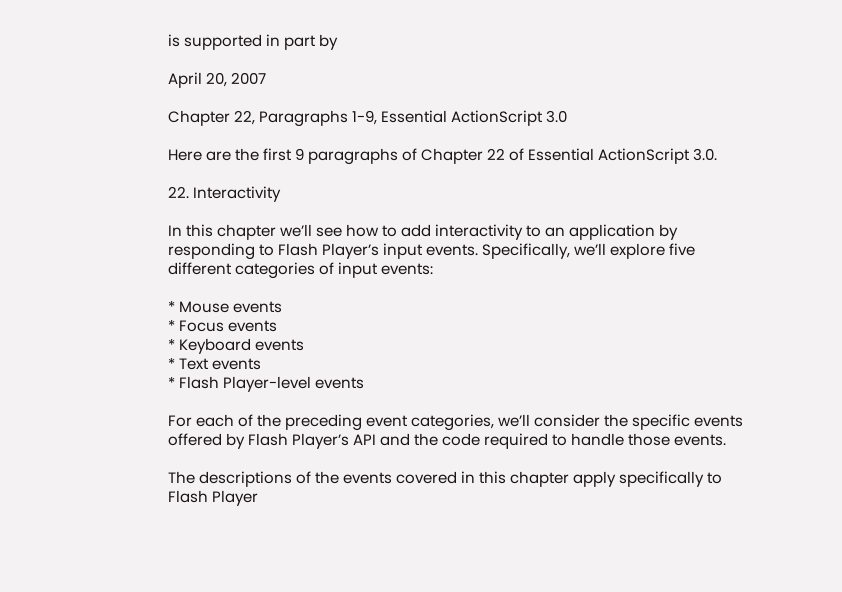is supported in part by

April 20, 2007

Chapter 22, Paragraphs 1-9, Essential ActionScript 3.0

Here are the first 9 paragraphs of Chapter 22 of Essential ActionScript 3.0.

22. Interactivity

In this chapter we’ll see how to add interactivity to an application by responding to Flash Player’s input events. Specifically, we’ll explore five different categories of input events:

* Mouse events
* Focus events
* Keyboard events
* Text events
* Flash Player-level events

For each of the preceding event categories, we’ll consider the specific events offered by Flash Player’s API and the code required to handle those events.

The descriptions of the events covered in this chapter apply specifically to Flash Player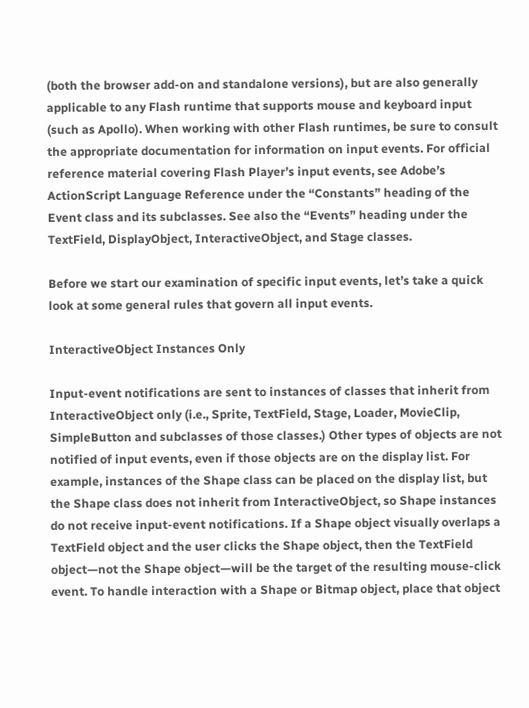(both the browser add-on and standalone versions), but are also generally applicable to any Flash runtime that supports mouse and keyboard input (such as Apollo). When working with other Flash runtimes, be sure to consult the appropriate documentation for information on input events. For official reference material covering Flash Player’s input events, see Adobe’s ActionScript Language Reference under the “Constants” heading of the Event class and its subclasses. See also the “Events” heading under the TextField, DisplayObject, InteractiveObject, and Stage classes.

Before we start our examination of specific input events, let’s take a quick look at some general rules that govern all input events.

InteractiveObject Instances Only

Input-event notifications are sent to instances of classes that inherit from InteractiveObject only (i.e., Sprite, TextField, Stage, Loader, MovieClip, SimpleButton and subclasses of those classes.) Other types of objects are not notified of input events, even if those objects are on the display list. For example, instances of the Shape class can be placed on the display list, but the Shape class does not inherit from InteractiveObject, so Shape instances do not receive input-event notifications. If a Shape object visually overlaps a TextField object and the user clicks the Shape object, then the TextField object—not the Shape object—will be the target of the resulting mouse-click event. To handle interaction with a Shape or Bitmap object, place that object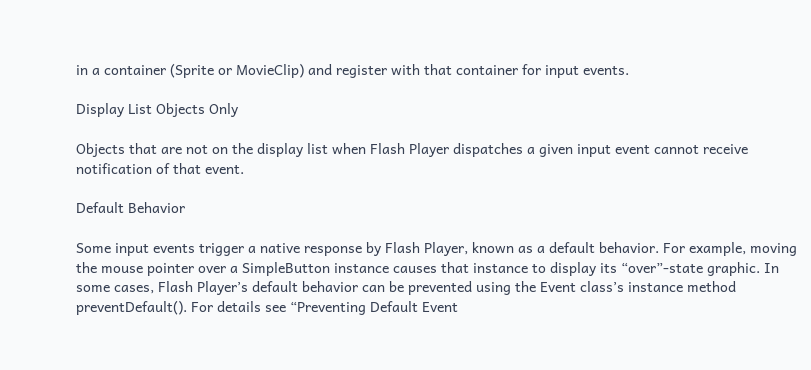in a container (Sprite or MovieClip) and register with that container for input events.

Display List Objects Only

Objects that are not on the display list when Flash Player dispatches a given input event cannot receive notification of that event.

Default Behavior

Some input events trigger a native response by Flash Player, known as a default behavior. For example, moving the mouse pointer over a SimpleButton instance causes that instance to display its “over”-state graphic. In some cases, Flash Player’s default behavior can be prevented using the Event class’s instance method preventDefault(). For details see “Preventing Default Event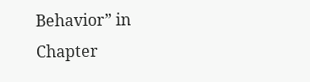Behavior” in Chapter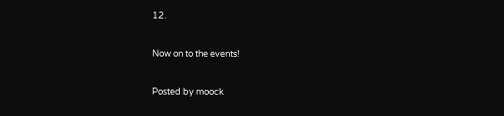12.

Now on to the events!

Posted by moock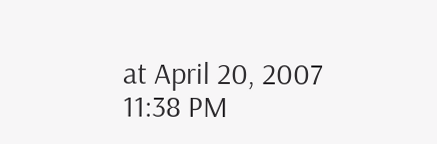at April 20, 2007 11:38 PM